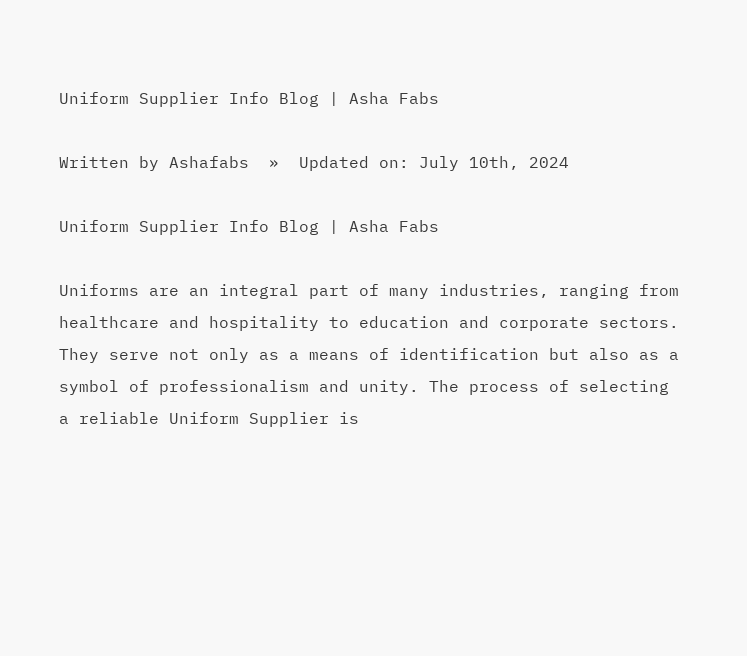Uniform Supplier Info Blog | Asha Fabs

Written by Ashafabs  »  Updated on: July 10th, 2024

Uniform Supplier Info Blog | Asha Fabs

Uniforms are an integral part of many industries, ranging from healthcare and hospitality to education and corporate sectors. They serve not only as a means of identification but also as a symbol of professionalism and unity. The process of selecting a reliable Uniform Supplier is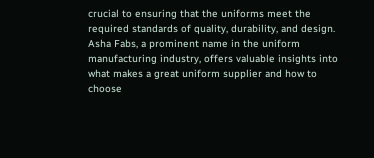crucial to ensuring that the uniforms meet the required standards of quality, durability, and design. Asha Fabs, a prominent name in the uniform manufacturing industry, offers valuable insights into what makes a great uniform supplier and how to choose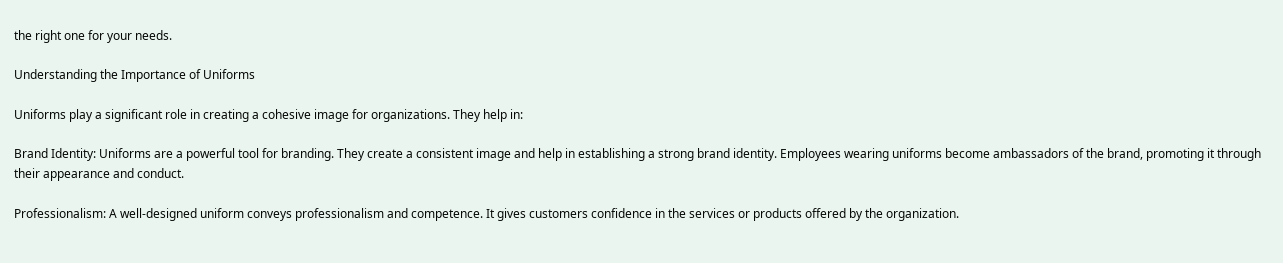the right one for your needs.

Understanding the Importance of Uniforms

Uniforms play a significant role in creating a cohesive image for organizations. They help in:

Brand Identity: Uniforms are a powerful tool for branding. They create a consistent image and help in establishing a strong brand identity. Employees wearing uniforms become ambassadors of the brand, promoting it through their appearance and conduct.

Professionalism: A well-designed uniform conveys professionalism and competence. It gives customers confidence in the services or products offered by the organization.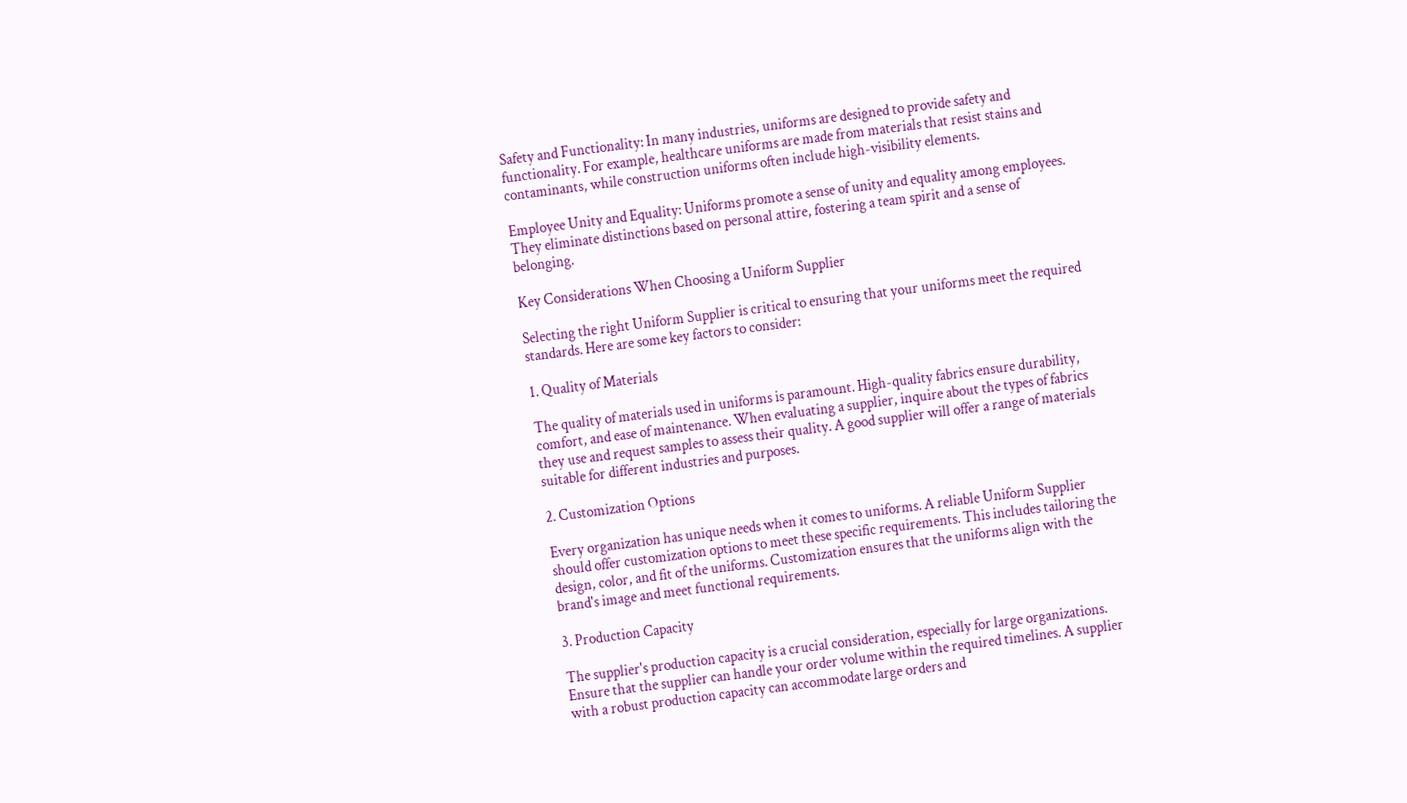Safety and Functionality: In many industries, uniforms are designed to provide safety and functionality. For example, healthcare uniforms are made from materials that resist stains and contaminants, while construction uniforms often include high-visibility elements.

Employee Unity and Equality: Uniforms promote a sense of unity and equality among employees. They eliminate distinctions based on personal attire, fostering a team spirit and a sense of belonging.

Key Considerations When Choosing a Uniform Supplier

Selecting the right Uniform Supplier is critical to ensuring that your uniforms meet the required standards. Here are some key factors to consider:

1. Quality of Materials

The quality of materials used in uniforms is paramount. High-quality fabrics ensure durability, comfort, and ease of maintenance. When evaluating a supplier, inquire about the types of fabrics they use and request samples to assess their quality. A good supplier will offer a range of materials suitable for different industries and purposes.

2. Customization Options

Every organization has unique needs when it comes to uniforms. A reliable Uniform Supplier should offer customization options to meet these specific requirements. This includes tailoring the design, color, and fit of the uniforms. Customization ensures that the uniforms align with the brand's image and meet functional requirements.

3. Production Capacity

The supplier's production capacity is a crucial consideration, especially for large organizations. Ensure that the supplier can handle your order volume within the required timelines. A supplier with a robust production capacity can accommodate large orders and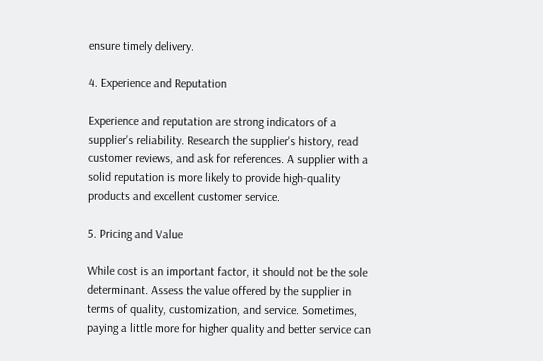ensure timely delivery.

4. Experience and Reputation

Experience and reputation are strong indicators of a supplier's reliability. Research the supplier's history, read customer reviews, and ask for references. A supplier with a solid reputation is more likely to provide high-quality products and excellent customer service.

5. Pricing and Value

While cost is an important factor, it should not be the sole determinant. Assess the value offered by the supplier in terms of quality, customization, and service. Sometimes, paying a little more for higher quality and better service can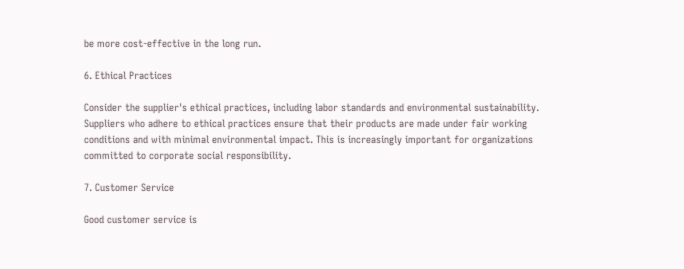be more cost-effective in the long run.

6. Ethical Practices

Consider the supplier's ethical practices, including labor standards and environmental sustainability. Suppliers who adhere to ethical practices ensure that their products are made under fair working conditions and with minimal environmental impact. This is increasingly important for organizations committed to corporate social responsibility.

7. Customer Service

Good customer service is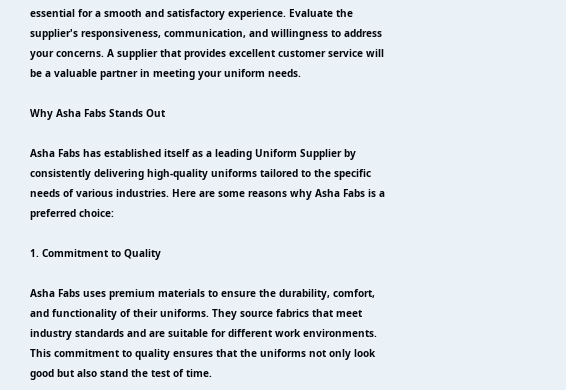essential for a smooth and satisfactory experience. Evaluate the supplier's responsiveness, communication, and willingness to address your concerns. A supplier that provides excellent customer service will be a valuable partner in meeting your uniform needs.

Why Asha Fabs Stands Out

Asha Fabs has established itself as a leading Uniform Supplier by consistently delivering high-quality uniforms tailored to the specific needs of various industries. Here are some reasons why Asha Fabs is a preferred choice:

1. Commitment to Quality

Asha Fabs uses premium materials to ensure the durability, comfort, and functionality of their uniforms. They source fabrics that meet industry standards and are suitable for different work environments. This commitment to quality ensures that the uniforms not only look good but also stand the test of time.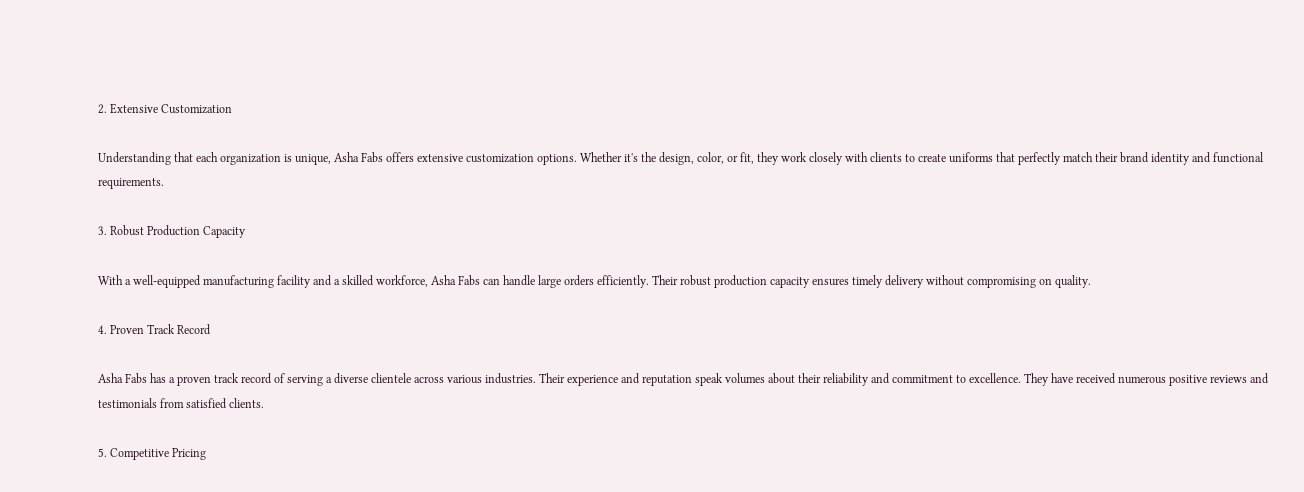2. Extensive Customization

Understanding that each organization is unique, Asha Fabs offers extensive customization options. Whether it's the design, color, or fit, they work closely with clients to create uniforms that perfectly match their brand identity and functional requirements.

3. Robust Production Capacity

With a well-equipped manufacturing facility and a skilled workforce, Asha Fabs can handle large orders efficiently. Their robust production capacity ensures timely delivery without compromising on quality.

4. Proven Track Record

Asha Fabs has a proven track record of serving a diverse clientele across various industries. Their experience and reputation speak volumes about their reliability and commitment to excellence. They have received numerous positive reviews and testimonials from satisfied clients.

5. Competitive Pricing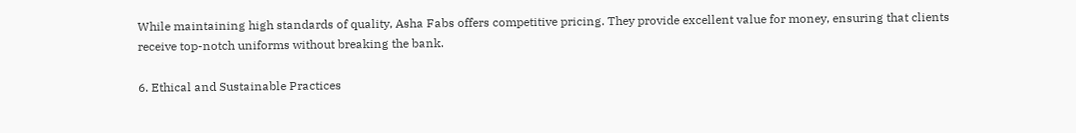While maintaining high standards of quality, Asha Fabs offers competitive pricing. They provide excellent value for money, ensuring that clients receive top-notch uniforms without breaking the bank.

6. Ethical and Sustainable Practices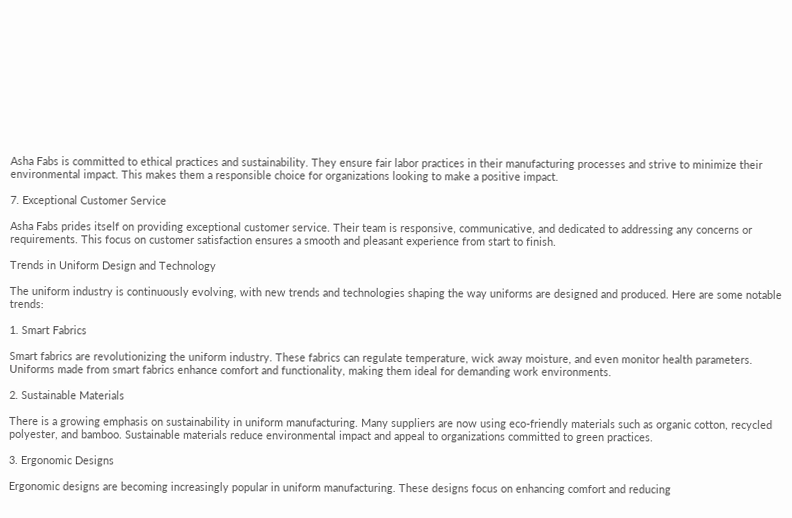Asha Fabs is committed to ethical practices and sustainability. They ensure fair labor practices in their manufacturing processes and strive to minimize their environmental impact. This makes them a responsible choice for organizations looking to make a positive impact.

7. Exceptional Customer Service

Asha Fabs prides itself on providing exceptional customer service. Their team is responsive, communicative, and dedicated to addressing any concerns or requirements. This focus on customer satisfaction ensures a smooth and pleasant experience from start to finish.

Trends in Uniform Design and Technology

The uniform industry is continuously evolving, with new trends and technologies shaping the way uniforms are designed and produced. Here are some notable trends:

1. Smart Fabrics

Smart fabrics are revolutionizing the uniform industry. These fabrics can regulate temperature, wick away moisture, and even monitor health parameters. Uniforms made from smart fabrics enhance comfort and functionality, making them ideal for demanding work environments.

2. Sustainable Materials

There is a growing emphasis on sustainability in uniform manufacturing. Many suppliers are now using eco-friendly materials such as organic cotton, recycled polyester, and bamboo. Sustainable materials reduce environmental impact and appeal to organizations committed to green practices.

3. Ergonomic Designs

Ergonomic designs are becoming increasingly popular in uniform manufacturing. These designs focus on enhancing comfort and reducing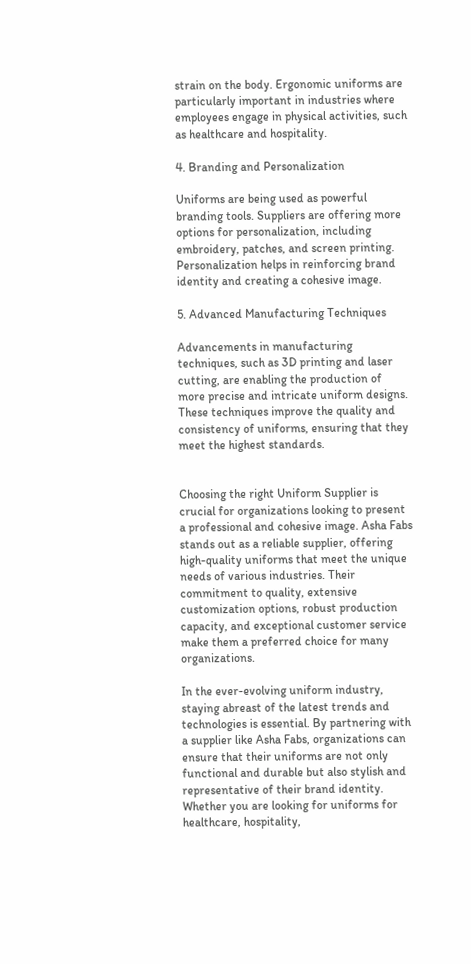strain on the body. Ergonomic uniforms are particularly important in industries where employees engage in physical activities, such as healthcare and hospitality.

4. Branding and Personalization

Uniforms are being used as powerful branding tools. Suppliers are offering more options for personalization, including embroidery, patches, and screen printing. Personalization helps in reinforcing brand identity and creating a cohesive image.

5. Advanced Manufacturing Techniques

Advancements in manufacturing techniques, such as 3D printing and laser cutting, are enabling the production of more precise and intricate uniform designs. These techniques improve the quality and consistency of uniforms, ensuring that they meet the highest standards.


Choosing the right Uniform Supplier is crucial for organizations looking to present a professional and cohesive image. Asha Fabs stands out as a reliable supplier, offering high-quality uniforms that meet the unique needs of various industries. Their commitment to quality, extensive customization options, robust production capacity, and exceptional customer service make them a preferred choice for many organizations.

In the ever-evolving uniform industry, staying abreast of the latest trends and technologies is essential. By partnering with a supplier like Asha Fabs, organizations can ensure that their uniforms are not only functional and durable but also stylish and representative of their brand identity. Whether you are looking for uniforms for healthcare, hospitality,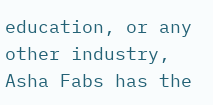education, or any other industry, Asha Fabs has the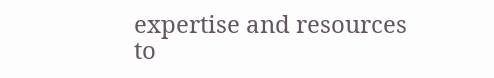expertise and resources to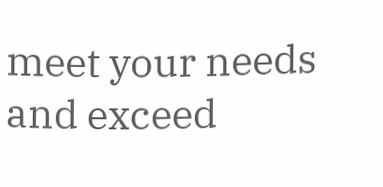meet your needs and exceed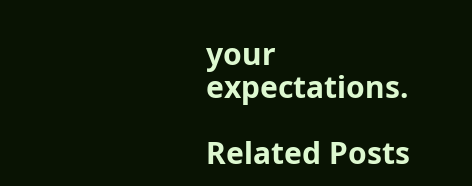your expectations.

Related Posts